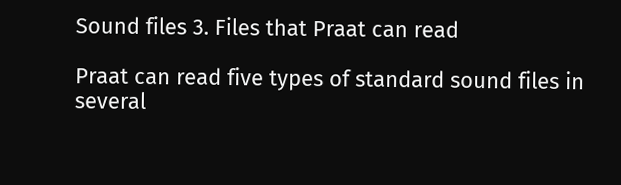Sound files 3. Files that Praat can read

Praat can read five types of standard sound files in several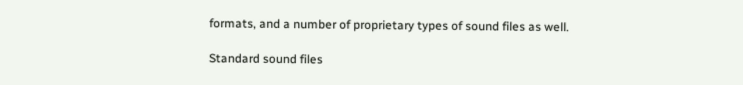formats, and a number of proprietary types of sound files as well.

Standard sound files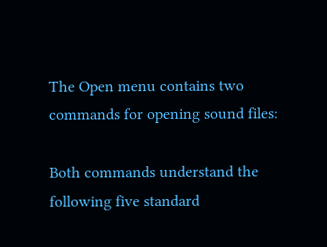The Open menu contains two commands for opening sound files:

Both commands understand the following five standard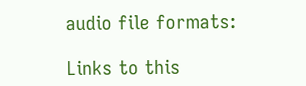audio file formats:

Links to this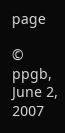page

© ppgb, June 2, 2007